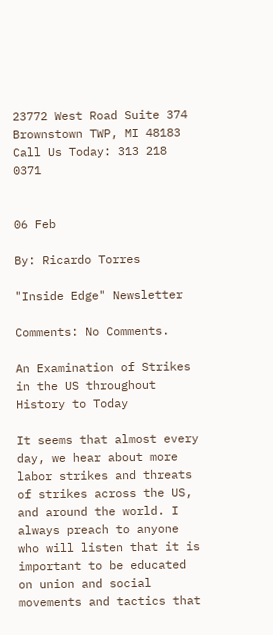23772 West Road Suite 374 Brownstown TWP, MI 48183
Call Us Today: 313 218 0371


06 Feb

By: Ricardo Torres

"Inside Edge" Newsletter

Comments: No Comments.

An Examination of Strikes in the US throughout History to Today

It seems that almost every day, we hear about more labor strikes and threats of strikes across the US, and around the world. I always preach to anyone who will listen that it is important to be educated on union and social movements and tactics that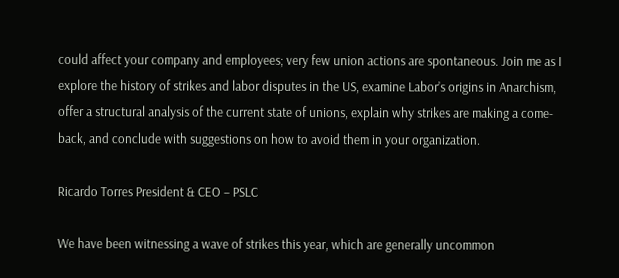could affect your company and employees; very few union actions are spontaneous. Join me as I explore the history of strikes and labor disputes in the US, examine Labor’s origins in Anarchism, offer a structural analysis of the current state of unions, explain why strikes are making a come-back, and conclude with suggestions on how to avoid them in your organization.

Ricardo Torres President & CEO – PSLC

We have been witnessing a wave of strikes this year, which are generally uncommon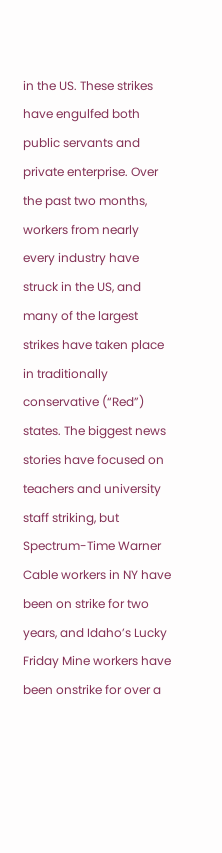in the US. These strikes have engulfed both public servants and private enterprise. Over the past two months, workers from nearly every industry have struck in the US, and many of the largest strikes have taken place in traditionally conservative (“Red”) states. The biggest news stories have focused on teachers and university staff striking, but Spectrum-Time Warner Cable workers in NY have been on strike for two years, and Idaho’s Lucky Friday Mine workers have been onstrike for over a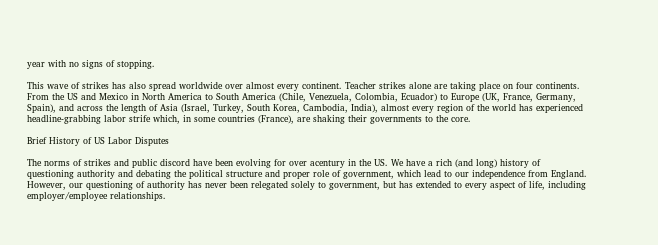year with no signs of stopping.

This wave of strikes has also spread worldwide over almost every continent. Teacher strikes alone are taking place on four continents. From the US and Mexico in North America to South America (Chile, Venezuela, Colombia, Ecuador) to Europe (UK, France, Germany, Spain), and across the length of Asia (Israel, Turkey, South Korea, Cambodia, India), almost every region of the world has experienced headline-grabbing labor strife which, in some countries (France), are shaking their governments to the core.

Brief History of US Labor Disputes

The norms of strikes and public discord have been evolving for over acentury in the US. We have a rich (and long) history of questioning authority and debating the political structure and proper role of government, which lead to our independence from England. However, our questioning of authority has never been relegated solely to government, but has extended to every aspect of life, including employer/employee relationships.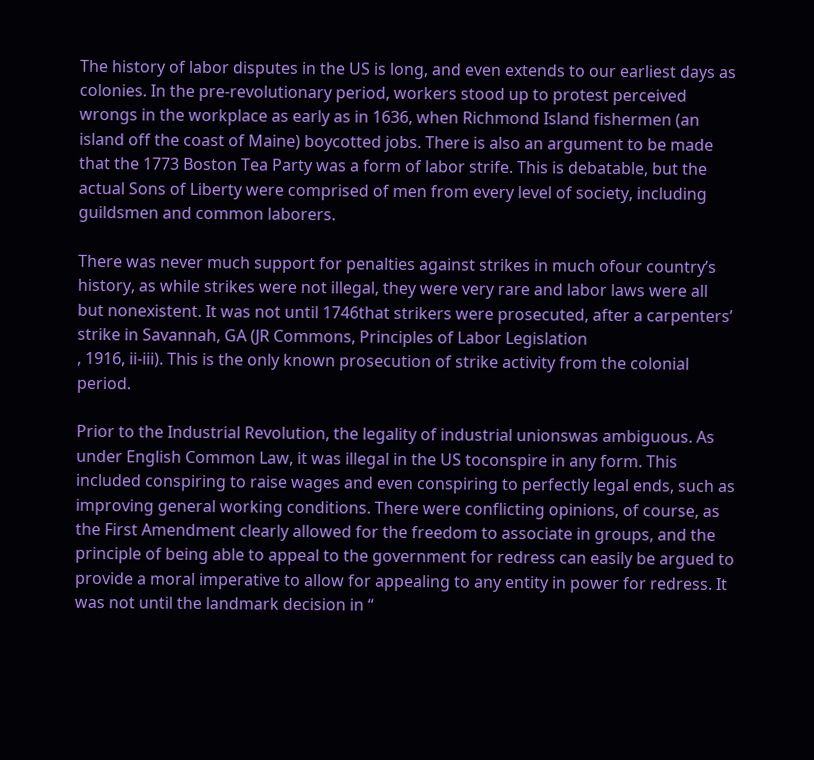The history of labor disputes in the US is long, and even extends to our earliest days as colonies. In the pre-revolutionary period, workers stood up to protest perceived wrongs in the workplace as early as in 1636, when Richmond Island fishermen (an island off the coast of Maine) boycotted jobs. There is also an argument to be made that the 1773 Boston Tea Party was a form of labor strife. This is debatable, but the actual Sons of Liberty were comprised of men from every level of society, including guildsmen and common laborers.

There was never much support for penalties against strikes in much ofour country’s history, as while strikes were not illegal, they were very rare and labor laws were all but nonexistent. It was not until 1746that strikers were prosecuted, after a carpenters’ strike in Savannah, GA (JR Commons, Principles of Labor Legislation
, 1916, ii-iii). This is the only known prosecution of strike activity from the colonial period.

Prior to the Industrial Revolution, the legality of industrial unionswas ambiguous. As under English Common Law, it was illegal in the US toconspire in any form. This included conspiring to raise wages and even conspiring to perfectly legal ends, such as improving general working conditions. There were conflicting opinions, of course, as the First Amendment clearly allowed for the freedom to associate in groups, and the principle of being able to appeal to the government for redress can easily be argued to provide a moral imperative to allow for appealing to any entity in power for redress. It was not until the landmark decision in “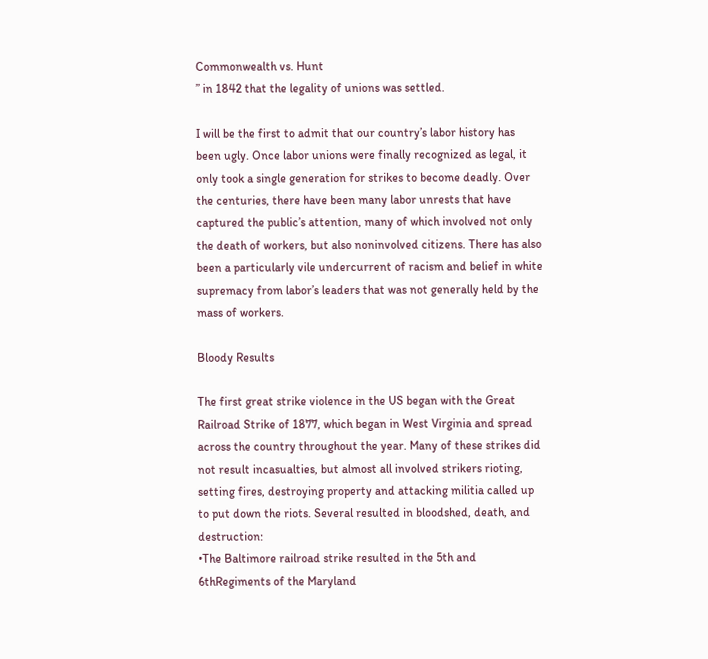Commonwealth vs. Hunt
” in 1842 that the legality of unions was settled.

I will be the first to admit that our country’s labor history has been ugly. Once labor unions were finally recognized as legal, it only took a single generation for strikes to become deadly. Over the centuries, there have been many labor unrests that have captured the public’s attention, many of which involved not only the death of workers, but also noninvolved citizens. There has also been a particularly vile undercurrent of racism and belief in white supremacy from labor’s leaders that was not generally held by the mass of workers.

Bloody Results

The first great strike violence in the US began with the Great Railroad Strike of 1877, which began in West Virginia and spread across the country throughout the year. Many of these strikes did not result incasualties, but almost all involved strikers rioting, setting fires, destroying property and attacking militia called up to put down the riots. Several resulted in bloodshed, death, and destruction:
•The Baltimore railroad strike resulted in the 5th and 6thRegiments of the Maryland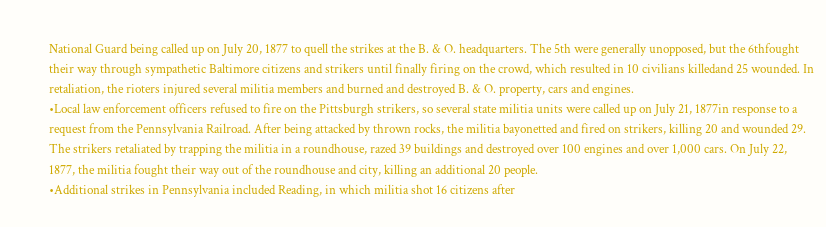National Guard being called up on July 20, 1877 to quell the strikes at the B. & O. headquarters. The 5th were generally unopposed, but the 6thfought their way through sympathetic Baltimore citizens and strikers until finally firing on the crowd, which resulted in 10 civilians killedand 25 wounded. In retaliation, the rioters injured several militia members and burned and destroyed B. & O. property, cars and engines.
•Local law enforcement officers refused to fire on the Pittsburgh strikers, so several state militia units were called up on July 21, 1877in response to a request from the Pennsylvania Railroad. After being attacked by thrown rocks, the militia bayonetted and fired on strikers, killing 20 and wounded 29. The strikers retaliated by trapping the militia in a roundhouse, razed 39 buildings and destroyed over 100 engines and over 1,000 cars. On July 22, 1877, the militia fought their way out of the roundhouse and city, killing an additional 20 people.
•Additional strikes in Pennsylvania included Reading, in which militia shot 16 citizens after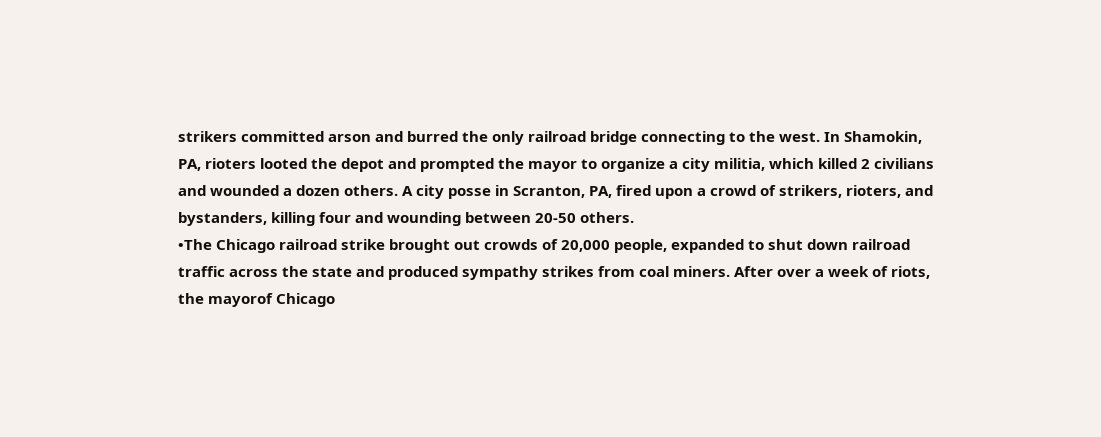strikers committed arson and burred the only railroad bridge connecting to the west. In Shamokin, PA, rioters looted the depot and prompted the mayor to organize a city militia, which killed 2 civilians and wounded a dozen others. A city posse in Scranton, PA, fired upon a crowd of strikers, rioters, and bystanders, killing four and wounding between 20-50 others.
•The Chicago railroad strike brought out crowds of 20,000 people, expanded to shut down railroad traffic across the state and produced sympathy strikes from coal miners. After over a week of riots, the mayorof Chicago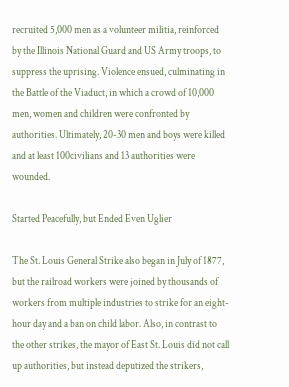recruited 5,000 men as a volunteer militia, reinforced by the Illinois National Guard and US Army troops, to suppress the uprising. Violence ensued, culminating in the Battle of the Viaduct, in which a crowd of 10,000 men, women and children were confronted by authorities. Ultimately, 20-30 men and boys were killed and at least 100civilians and 13 authorities were wounded.

Started Peacefully, but Ended Even Uglier

The St. Louis General Strike also began in July of 1877, but the railroad workers were joined by thousands of workers from multiple industries to strike for an eight-hour day and a ban on child labor. Also, in contrast to the other strikes, the mayor of East St. Louis did not call up authorities, but instead deputized the strikers,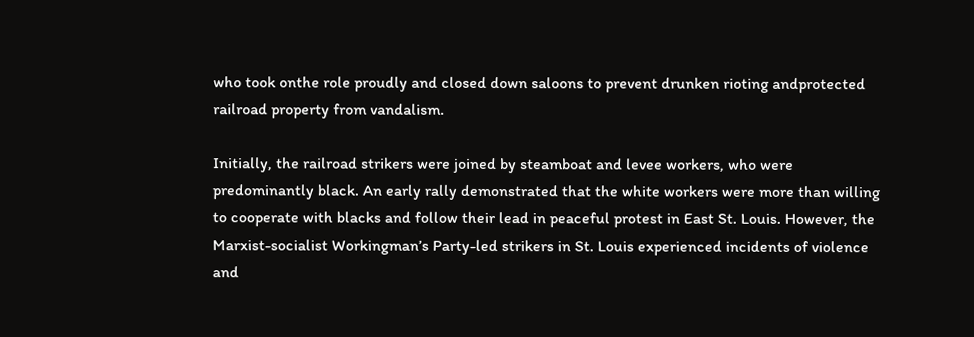who took onthe role proudly and closed down saloons to prevent drunken rioting andprotected railroad property from vandalism.

Initially, the railroad strikers were joined by steamboat and levee workers, who were predominantly black. An early rally demonstrated that the white workers were more than willing to cooperate with blacks and follow their lead in peaceful protest in East St. Louis. However, the Marxist-socialist Workingman’s Party-led strikers in St. Louis experienced incidents of violence and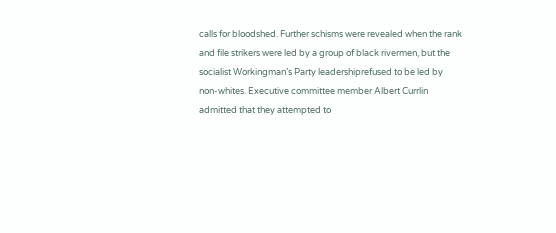calls for bloodshed. Further schisms were revealed when the rank and file strikers were led by a group of black rivermen, but the socialist Workingman’s Party leadershiprefused to be led by non-whites. Executive committee member Albert Currlin admitted that they attempted to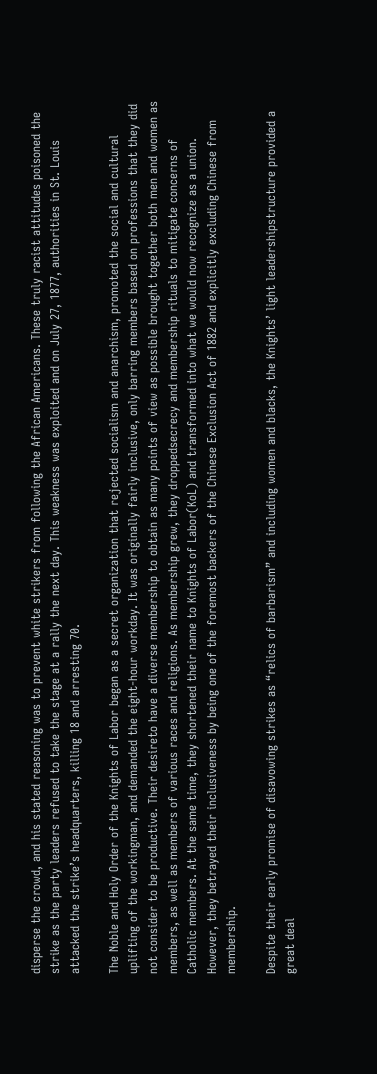disperse the crowd, and his stated reasoning was to prevent white strikers from following the African Americans. These truly racist attitudes poisoned the strike as the party leaders refused to take the stage at a rally the next day. This weakness was exploited and on July 27, 1877, authorities in St. Louis attacked the strike’s headquarters, killing 18 and arresting 70.

The Noble and Holy Order of the Knights of Labor began as a secret organization that rejected socialism and anarchism, promoted the social and cultural uplifting of the workingman, and demanded the eight-hour workday. It was originally fairly inclusive, only barring members based on professions that they did not consider to be productive. Their desireto have a diverse membership to obtain as many points of view as possible brought together both men and women as members, as well as members of various races and religions. As membership grew, they droppedsecrecy and membership rituals to mitigate concerns of Catholic members. At the same time, they shortened their name to Knights of Labor(KoL) and transformed into what we would now recognize as a union. However, they betrayed their inclusiveness by being one of the foremost backers of the Chinese Exclusion Act of 1882 and explicitly excluding Chinese from membership.

Despite their early promise of disavowing strikes as “relics of barbarism” and including women and blacks, the Knights’ light leadershipstructure provided a great deal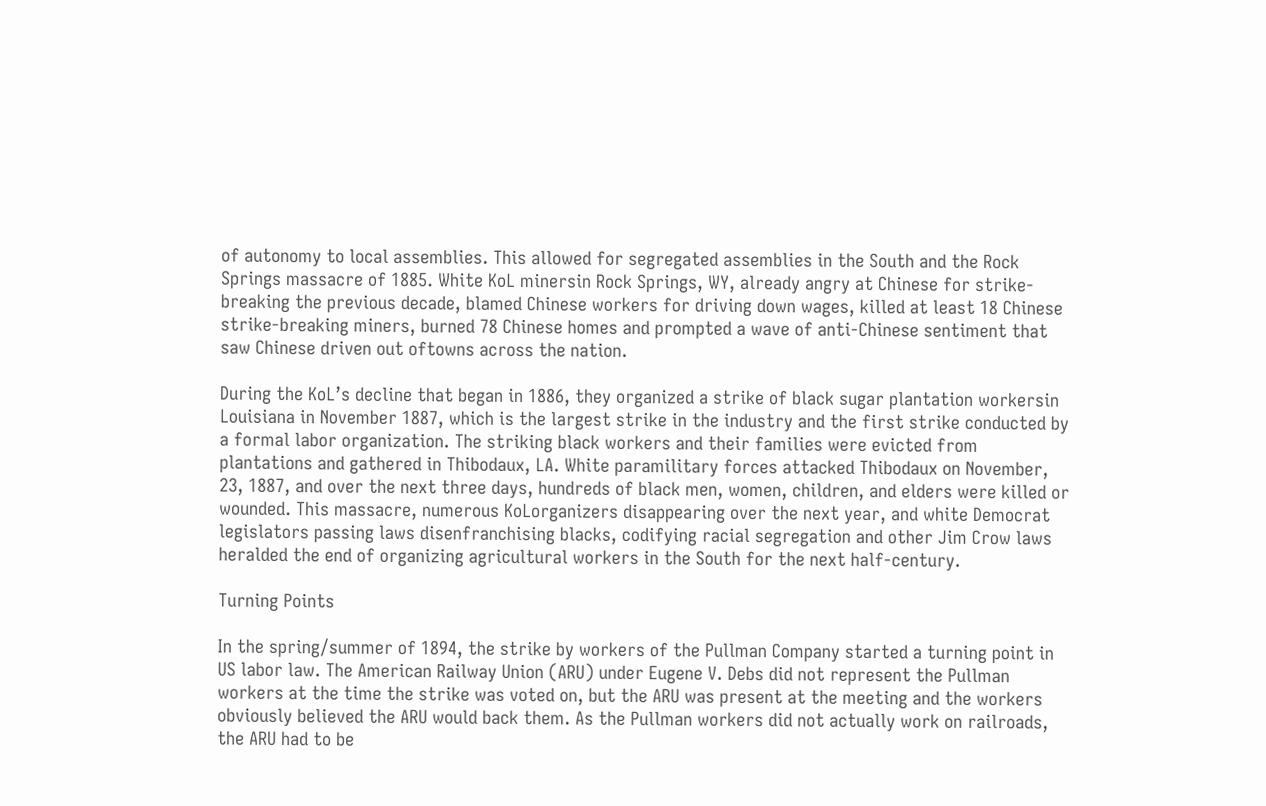of autonomy to local assemblies. This allowed for segregated assemblies in the South and the Rock Springs massacre of 1885. White KoL minersin Rock Springs, WY, already angry at Chinese for strike-breaking the previous decade, blamed Chinese workers for driving down wages, killed at least 18 Chinese strike-breaking miners, burned 78 Chinese homes and prompted a wave of anti-Chinese sentiment that saw Chinese driven out oftowns across the nation.

During the KoL’s decline that began in 1886, they organized a strike of black sugar plantation workersin Louisiana in November 1887, which is the largest strike in the industry and the first strike conducted by a formal labor organization. The striking black workers and their families were evicted from plantations and gathered in Thibodaux, LA. White paramilitary forces attacked Thibodaux on November, 23, 1887, and over the next three days, hundreds of black men, women, children, and elders were killed or wounded. This massacre, numerous KoLorganizers disappearing over the next year, and white Democrat legislators passing laws disenfranchising blacks, codifying racial segregation and other Jim Crow laws heralded the end of organizing agricultural workers in the South for the next half-century.

Turning Points

In the spring/summer of 1894, the strike by workers of the Pullman Company started a turning point in US labor law. The American Railway Union (ARU) under Eugene V. Debs did not represent the Pullman workers at the time the strike was voted on, but the ARU was present at the meeting and the workers obviously believed the ARU would back them. As the Pullman workers did not actually work on railroads, the ARU had to be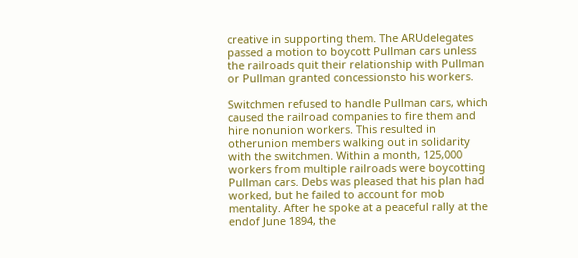creative in supporting them. The ARUdelegates passed a motion to boycott Pullman cars unless the railroads quit their relationship with Pullman or Pullman granted concessionsto his workers.

Switchmen refused to handle Pullman cars, which caused the railroad companies to fire them and hire nonunion workers. This resulted in otherunion members walking out in solidarity with the switchmen. Within a month, 125,000 workers from multiple railroads were boycotting Pullman cars. Debs was pleased that his plan had worked, but he failed to account for mob mentality. After he spoke at a peaceful rally at the endof June 1894, the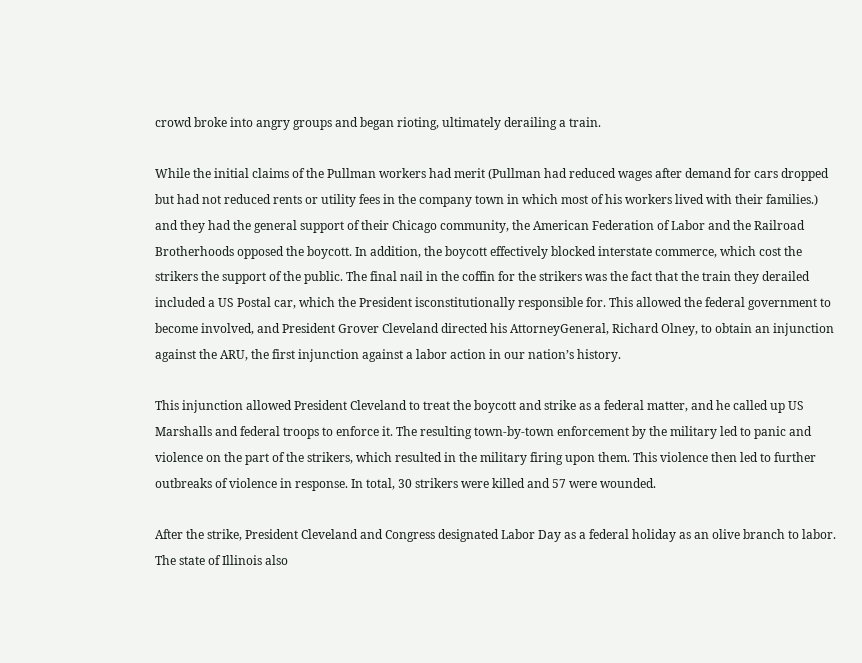crowd broke into angry groups and began rioting, ultimately derailing a train.

While the initial claims of the Pullman workers had merit (Pullman had reduced wages after demand for cars dropped but had not reduced rents or utility fees in the company town in which most of his workers lived with their families.) and they had the general support of their Chicago community, the American Federation of Labor and the Railroad Brotherhoods opposed the boycott. In addition, the boycott effectively blocked interstate commerce, which cost the strikers the support of the public. The final nail in the coffin for the strikers was the fact that the train they derailed included a US Postal car, which the President isconstitutionally responsible for. This allowed the federal government to become involved, and President Grover Cleveland directed his AttorneyGeneral, Richard Olney, to obtain an injunction against the ARU, the first injunction against a labor action in our nation’s history.

This injunction allowed President Cleveland to treat the boycott and strike as a federal matter, and he called up US Marshalls and federal troops to enforce it. The resulting town-by-town enforcement by the military led to panic and violence on the part of the strikers, which resulted in the military firing upon them. This violence then led to further outbreaks of violence in response. In total, 30 strikers were killed and 57 were wounded.

After the strike, President Cleveland and Congress designated Labor Day as a federal holiday as an olive branch to labor. The state of Illinois also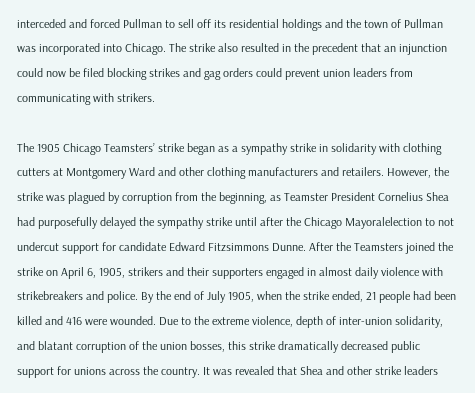interceded and forced Pullman to sell off its residential holdings and the town of Pullman was incorporated into Chicago. The strike also resulted in the precedent that an injunction could now be filed blocking strikes and gag orders could prevent union leaders from communicating with strikers.

The 1905 Chicago Teamsters’ strike began as a sympathy strike in solidarity with clothing cutters at Montgomery Ward and other clothing manufacturers and retailers. However, the strike was plagued by corruption from the beginning, as Teamster President Cornelius Shea had purposefully delayed the sympathy strike until after the Chicago Mayoralelection to not undercut support for candidate Edward Fitzsimmons Dunne. After the Teamsters joined the strike on April 6, 1905, strikers and their supporters engaged in almost daily violence with strikebreakers and police. By the end of July 1905, when the strike ended, 21 people had been killed and 416 were wounded. Due to the extreme violence, depth of inter-union solidarity, and blatant corruption of the union bosses, this strike dramatically decreased public support for unions across the country. It was revealed that Shea and other strike leaders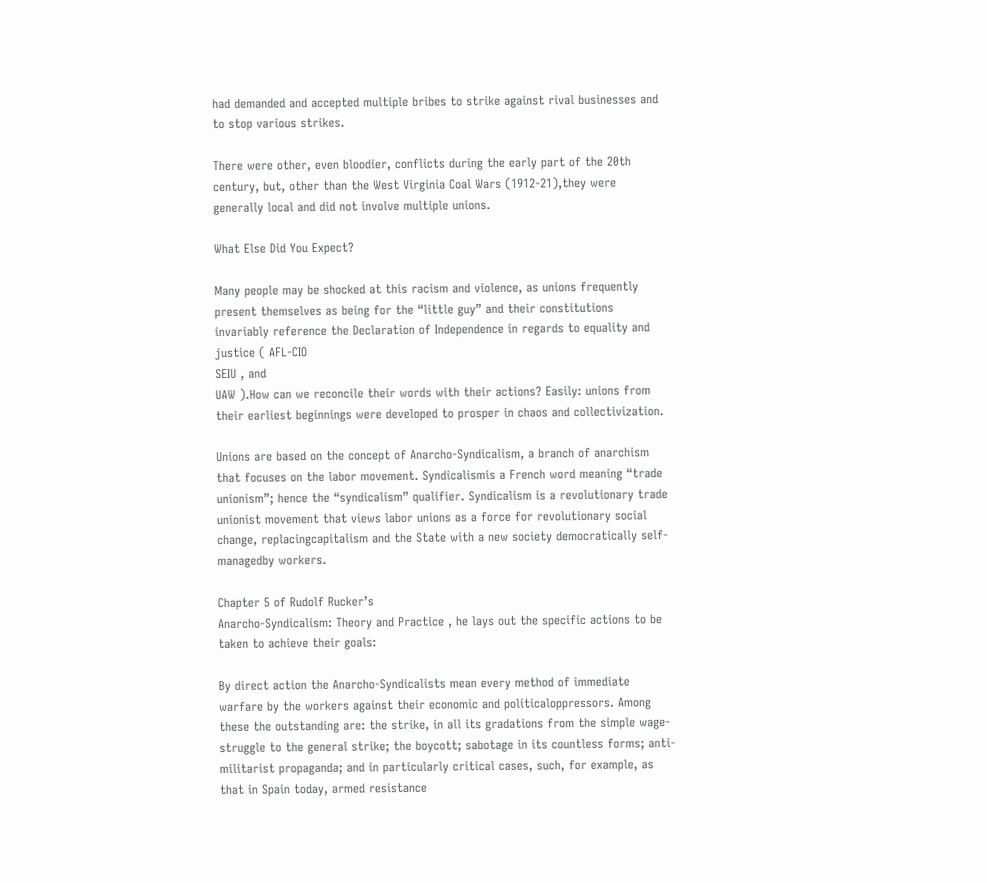had demanded and accepted multiple bribes to strike against rival businesses and to stop various strikes.

There were other, even bloodier, conflicts during the early part of the 20th century, but, other than the West Virginia Coal Wars (1912-21),they were generally local and did not involve multiple unions.

What Else Did You Expect?

Many people may be shocked at this racism and violence, as unions frequently present themselves as being for the “little guy” and their constitutions invariably reference the Declaration of Independence in regards to equality and justice ( AFL-CIO
SEIU , and
UAW ).How can we reconcile their words with their actions? Easily: unions from their earliest beginnings were developed to prosper in chaos and collectivization.

Unions are based on the concept of Anarcho-Syndicalism, a branch of anarchism that focuses on the labor movement. Syndicalismis a French word meaning “trade unionism”; hence the “syndicalism” qualifier. Syndicalism is a revolutionary trade unionist movement that views labor unions as a force for revolutionary social change, replacingcapitalism and the State with a new society democratically self-managedby workers.

Chapter 5 of Rudolf Rucker’s
Anarcho-Syndicalism: Theory and Practice , he lays out the specific actions to be taken to achieve their goals:

By direct action the Anarcho-Syndicalists mean every method of immediate warfare by the workers against their economic and politicaloppressors. Among these the outstanding are: the strike, in all its gradations from the simple wage-struggle to the general strike; the boycott; sabotage in its countless forms; anti-militarist propaganda; and in particularly critical cases, such, for example, as that in Spain today, armed resistance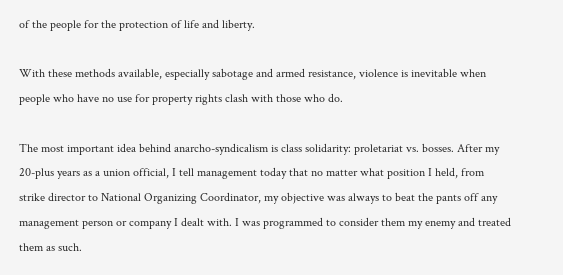of the people for the protection of life and liberty.

With these methods available, especially sabotage and armed resistance, violence is inevitable when people who have no use for property rights clash with those who do.

The most important idea behind anarcho-syndicalism is class solidarity: proletariat vs. bosses. After my 20-plus years as a union official, I tell management today that no matter what position I held, from strike director to National Organizing Coordinator, my objective was always to beat the pants off any management person or company I dealt with. I was programmed to consider them my enemy and treated them as such.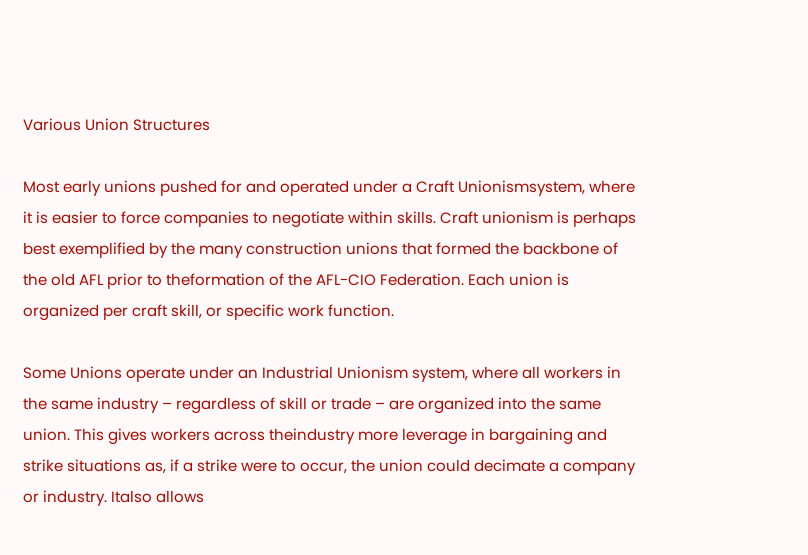Various Union Structures

Most early unions pushed for and operated under a Craft Unionismsystem, where it is easier to force companies to negotiate within skills. Craft unionism is perhaps best exemplified by the many construction unions that formed the backbone of the old AFL prior to theformation of the AFL-CIO Federation. Each union is organized per craft skill, or specific work function.

Some Unions operate under an Industrial Unionism system, where all workers in the same industry – regardless of skill or trade – are organized into the same union. This gives workers across theindustry more leverage in bargaining and strike situations as, if a strike were to occur, the union could decimate a company or industry. Italso allows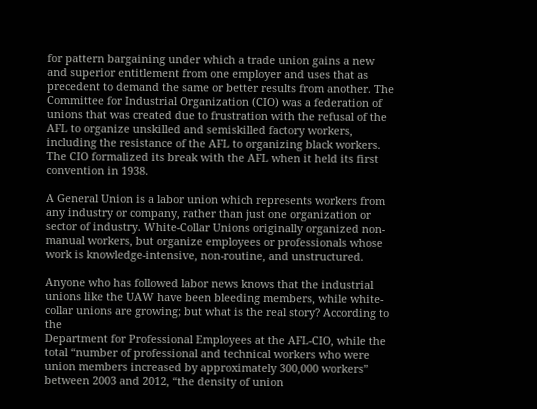for pattern bargaining under which a trade union gains a new and superior entitlement from one employer and uses that as precedent to demand the same or better results from another. The Committee for Industrial Organization (CIO) was a federation of unions that was created due to frustration with the refusal of the AFL to organize unskilled and semiskilled factory workers, including the resistance of the AFL to organizing black workers. The CIO formalized its break with the AFL when it held its first convention in 1938.

A General Union is a labor union which represents workers from any industry or company, rather than just one organization or sector of industry. White-Collar Unions originally organized non-manual workers, but organize employees or professionals whose work is knowledge-intensive, non-routine, and unstructured.

Anyone who has followed labor news knows that the industrial unions like the UAW have been bleeding members, while white-collar unions are growing; but what is the real story? According to the
Department for Professional Employees at the AFL-CIO, while the total “number of professional and technical workers who were union members increased by approximately 300,000 workers” between 2003 and 2012, “the density of union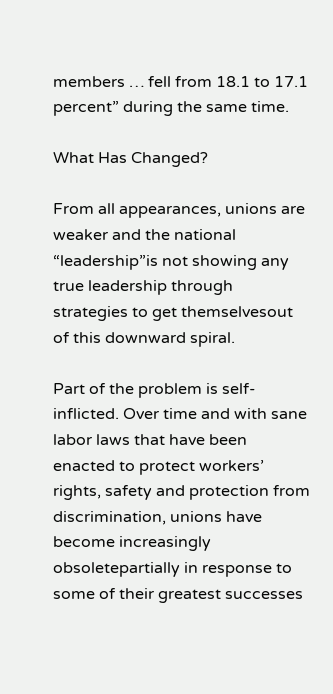members … fell from 18.1 to 17.1 percent” during the same time.

What Has Changed?

From all appearances, unions are weaker and the national “leadership”is not showing any true leadership through strategies to get themselvesout of this downward spiral.

Part of the problem is self-inflicted. Over time and with sane labor laws that have been enacted to protect workers’ rights, safety and protection from discrimination, unions have become increasingly obsoletepartially in response to some of their greatest successes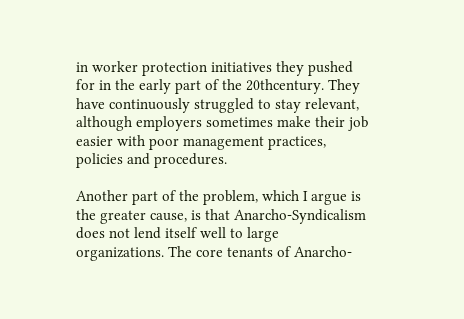in worker protection initiatives they pushed for in the early part of the 20thcentury. They have continuously struggled to stay relevant, although employers sometimes make their job easier with poor management practices, policies and procedures.

Another part of the problem, which I argue is the greater cause, is that Anarcho-Syndicalism does not lend itself well to large organizations. The core tenants of Anarcho-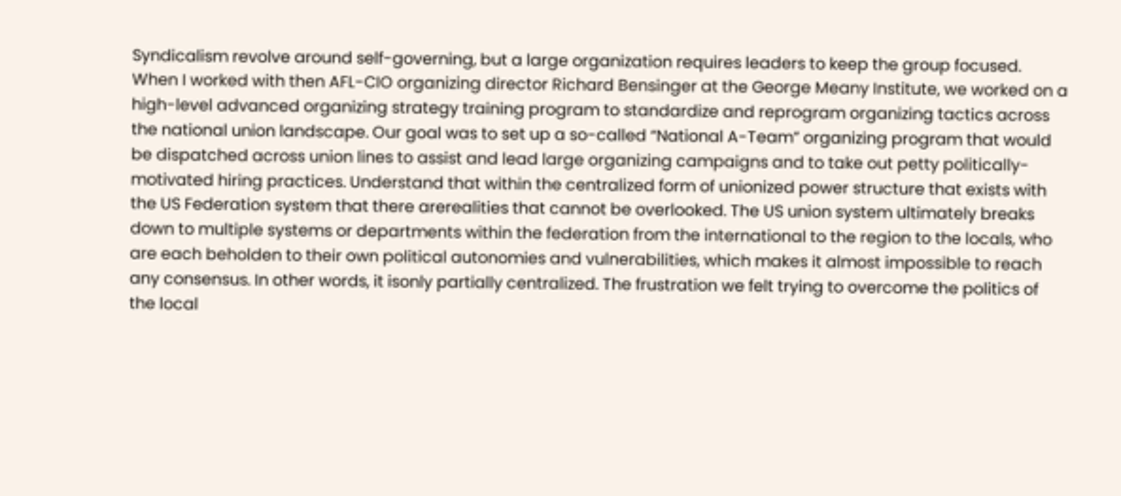Syndicalism revolve around self-governing, but a large organization requires leaders to keep the group focused. When I worked with then AFL-CIO organizing director Richard Bensinger at the George Meany Institute, we worked on a high-level advanced organizing strategy training program to standardize and reprogram organizing tactics across the national union landscape. Our goal was to set up a so-called “National A-Team” organizing program that would be dispatched across union lines to assist and lead large organizing campaigns and to take out petty politically-motivated hiring practices. Understand that within the centralized form of unionized power structure that exists with the US Federation system that there arerealities that cannot be overlooked. The US union system ultimately breaks down to multiple systems or departments within the federation from the international to the region to the locals, who are each beholden to their own political autonomies and vulnerabilities, which makes it almost impossible to reach any consensus. In other words, it isonly partially centralized. The frustration we felt trying to overcome the politics of the local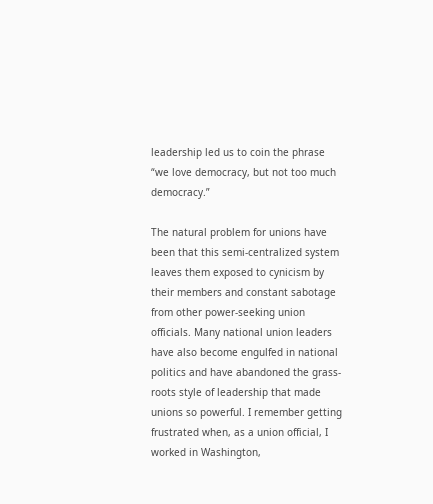leadership led us to coin the phrase “we love democracy, but not too much democracy.”

The natural problem for unions have been that this semi-centralized system leaves them exposed to cynicism by their members and constant sabotage from other power-seeking union officials. Many national union leaders have also become engulfed in national politics and have abandoned the grass-roots style of leadership that made unions so powerful. I remember getting frustrated when, as a union official, I worked in Washington,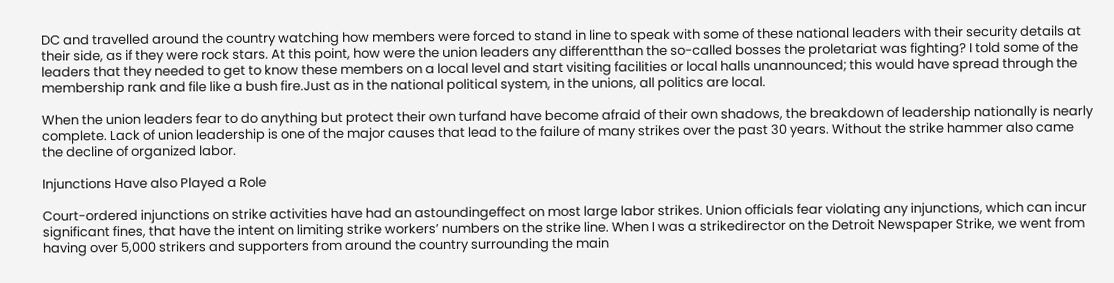DC and travelled around the country watching how members were forced to stand in line to speak with some of these national leaders with their security details at their side, as if they were rock stars. At this point, how were the union leaders any differentthan the so-called bosses the proletariat was fighting? I told some of the leaders that they needed to get to know these members on a local level and start visiting facilities or local halls unannounced; this would have spread through the membership rank and file like a bush fire.Just as in the national political system, in the unions, all politics are local.

When the union leaders fear to do anything but protect their own turfand have become afraid of their own shadows, the breakdown of leadership nationally is nearly complete. Lack of union leadership is one of the major causes that lead to the failure of many strikes over the past 30 years. Without the strike hammer also came the decline of organized labor.

Injunctions Have also Played a Role

Court-ordered injunctions on strike activities have had an astoundingeffect on most large labor strikes. Union officials fear violating any injunctions, which can incur significant fines, that have the intent on limiting strike workers’ numbers on the strike line. When I was a strikedirector on the Detroit Newspaper Strike, we went from having over 5,000 strikers and supporters from around the country surrounding the main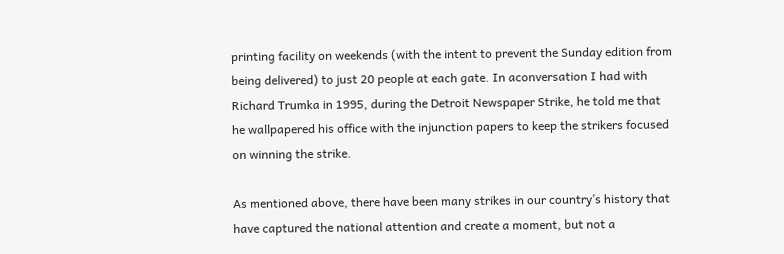printing facility on weekends (with the intent to prevent the Sunday edition from being delivered) to just 20 people at each gate. In aconversation I had with Richard Trumka in 1995, during the Detroit Newspaper Strike, he told me that he wallpapered his office with the injunction papers to keep the strikers focused on winning the strike.

As mentioned above, there have been many strikes in our country’s history that have captured the national attention and create a moment, but not a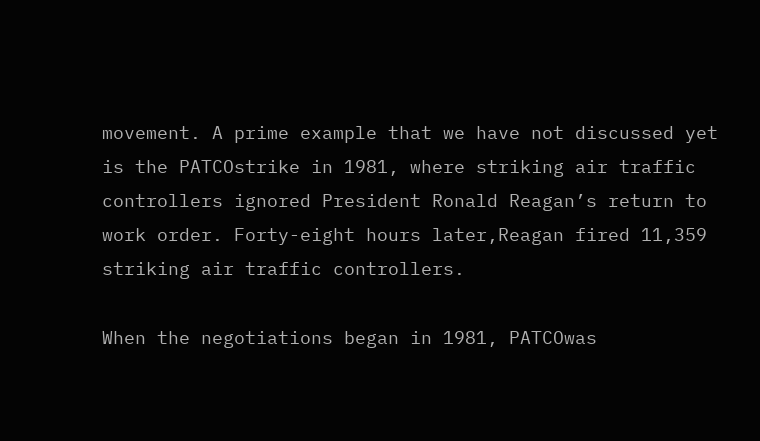movement. A prime example that we have not discussed yet is the PATCOstrike in 1981, where striking air traffic controllers ignored President Ronald Reagan’s return to work order. Forty-eight hours later,Reagan fired 11,359 striking air traffic controllers.

When the negotiations began in 1981, PATCOwas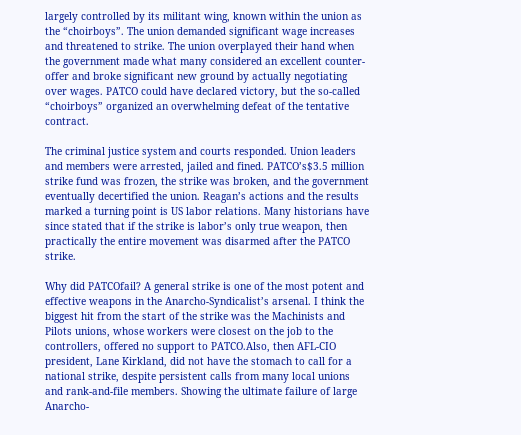largely controlled by its militant wing, known within the union as the “choirboys”. The union demanded significant wage increases and threatened to strike. The union overplayed their hand when the government made what many considered an excellent counter-offer and broke significant new ground by actually negotiating over wages. PATCO could have declared victory, but the so-called “choirboys” organized an overwhelming defeat of the tentative contract.

The criminal justice system and courts responded. Union leaders and members were arrested, jailed and fined. PATCO’s$3.5 million strike fund was frozen, the strike was broken, and the government eventually decertified the union. Reagan’s actions and the results marked a turning point is US labor relations. Many historians have since stated that if the strike is labor’s only true weapon, then practically the entire movement was disarmed after the PATCO strike.

Why did PATCOfail? A general strike is one of the most potent and effective weapons in the Anarcho-Syndicalist’s arsenal. I think the biggest hit from the start of the strike was the Machinists and Pilots unions, whose workers were closest on the job to the controllers, offered no support to PATCO.Also, then AFL-CIO president, Lane Kirkland, did not have the stomach to call for a national strike, despite persistent calls from many local unions and rank-and-file members. Showing the ultimate failure of large Anarcho-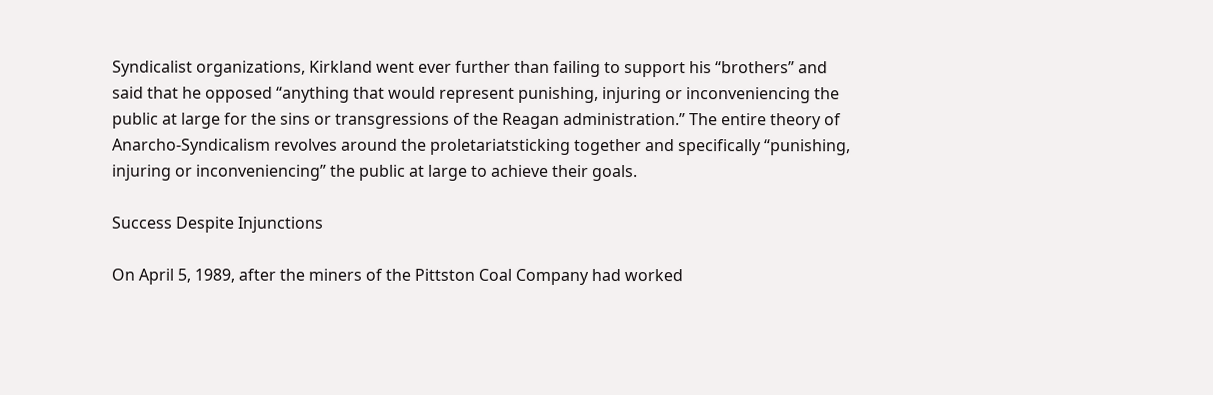Syndicalist organizations, Kirkland went ever further than failing to support his “brothers” and said that he opposed “anything that would represent punishing, injuring or inconveniencing the public at large for the sins or transgressions of the Reagan administration.” The entire theory of Anarcho-Syndicalism revolves around the proletariatsticking together and specifically “punishing, injuring or inconveniencing” the public at large to achieve their goals.

Success Despite Injunctions

On April 5, 1989, after the miners of the Pittston Coal Company had worked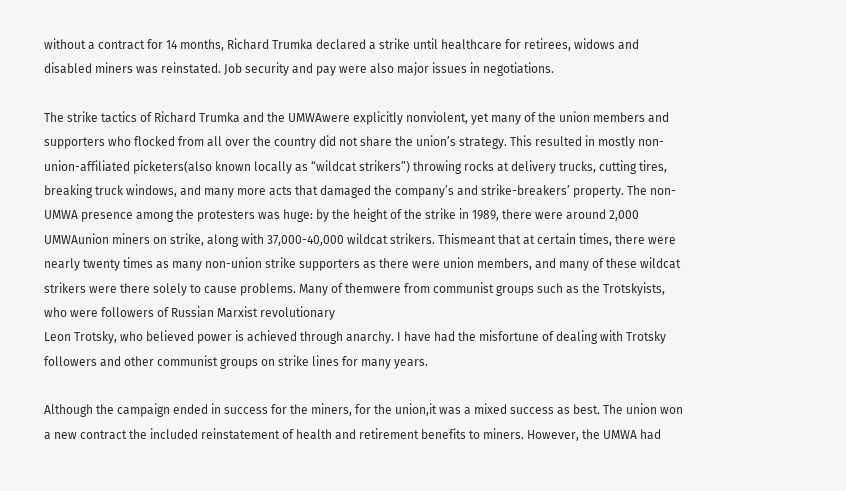without a contract for 14 months, Richard Trumka declared a strike until healthcare for retirees, widows and disabled miners was reinstated. Job security and pay were also major issues in negotiations.

The strike tactics of Richard Trumka and the UMWAwere explicitly nonviolent, yet many of the union members and supporters who flocked from all over the country did not share the union’s strategy. This resulted in mostly non-union-affiliated picketers(also known locally as “wildcat strikers”) throwing rocks at delivery trucks, cutting tires, breaking truck windows, and many more acts that damaged the company’s and strike-breakers’ property. The non-UMWA presence among the protesters was huge: by the height of the strike in 1989, there were around 2,000 UMWAunion miners on strike, along with 37,000-40,000 wildcat strikers. Thismeant that at certain times, there were nearly twenty times as many non-union strike supporters as there were union members, and many of these wildcat strikers were there solely to cause problems. Many of themwere from communist groups such as the Trotskyists, who were followers of Russian Marxist revolutionary
Leon Trotsky, who believed power is achieved through anarchy. I have had the misfortune of dealing with Trotsky followers and other communist groups on strike lines for many years.

Although the campaign ended in success for the miners, for the union,it was a mixed success as best. The union won a new contract the included reinstatement of health and retirement benefits to miners. However, the UMWA had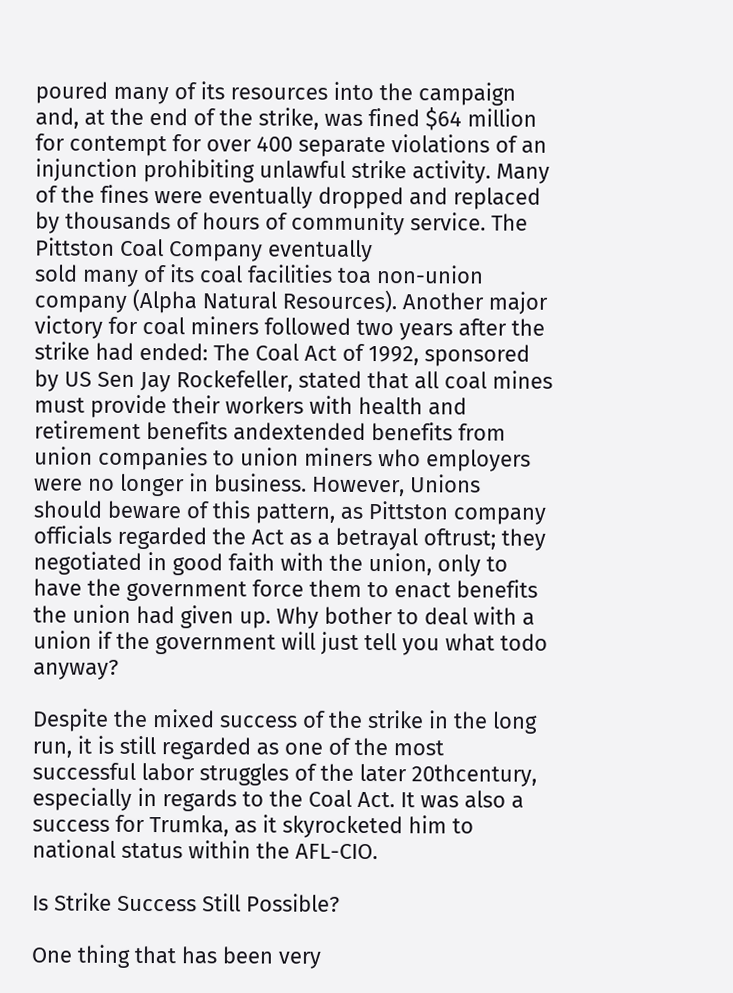poured many of its resources into the campaign and, at the end of the strike, was fined $64 million for contempt for over 400 separate violations of an injunction prohibiting unlawful strike activity. Many of the fines were eventually dropped and replaced by thousands of hours of community service. The Pittston Coal Company eventually
sold many of its coal facilities toa non-union company (Alpha Natural Resources). Another major victory for coal miners followed two years after the strike had ended: The Coal Act of 1992, sponsored by US Sen Jay Rockefeller, stated that all coal mines must provide their workers with health and retirement benefits andextended benefits from union companies to union miners who employers were no longer in business. However, Unions should beware of this pattern, as Pittston company officials regarded the Act as a betrayal oftrust; they negotiated in good faith with the union, only to have the government force them to enact benefits the union had given up. Why bother to deal with a union if the government will just tell you what todo anyway?

Despite the mixed success of the strike in the long run, it is still regarded as one of the most successful labor struggles of the later 20thcentury, especially in regards to the Coal Act. It was also a success for Trumka, as it skyrocketed him to national status within the AFL-CIO.

Is Strike Success Still Possible?

One thing that has been very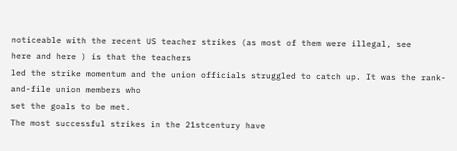noticeable with the recent US teacher strikes (as most of them were illegal, see
here and here ) is that the teachers
led the strike momentum and the union officials struggled to catch up. It was the rank-and-file union members who
set the goals to be met.
The most successful strikes in the 21stcentury have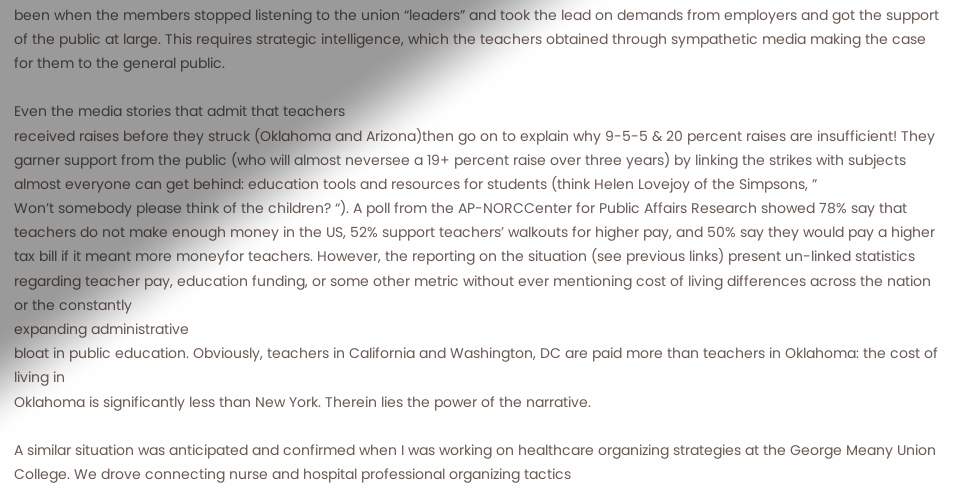been when the members stopped listening to the union “leaders” and took the lead on demands from employers and got the support of the public at large. This requires strategic intelligence, which the teachers obtained through sympathetic media making the case for them to the general public.

Even the media stories that admit that teachers
received raises before they struck (Oklahoma and Arizona)then go on to explain why 9-5-5 & 20 percent raises are insufficient! They garner support from the public (who will almost neversee a 19+ percent raise over three years) by linking the strikes with subjects almost everyone can get behind: education tools and resources for students (think Helen Lovejoy of the Simpsons, ”
Won’t somebody please think of the children? “). A poll from the AP-NORCCenter for Public Affairs Research showed 78% say that teachers do not make enough money in the US, 52% support teachers’ walkouts for higher pay, and 50% say they would pay a higher tax bill if it meant more moneyfor teachers. However, the reporting on the situation (see previous links) present un-linked statistics regarding teacher pay, education funding, or some other metric without ever mentioning cost of living differences across the nation or the constantly
expanding administrative
bloat in public education. Obviously, teachers in California and Washington, DC are paid more than teachers in Oklahoma: the cost of living in
Oklahoma is significantly less than New York. Therein lies the power of the narrative.

A similar situation was anticipated and confirmed when I was working on healthcare organizing strategies at the George Meany Union College. We drove connecting nurse and hospital professional organizing tactics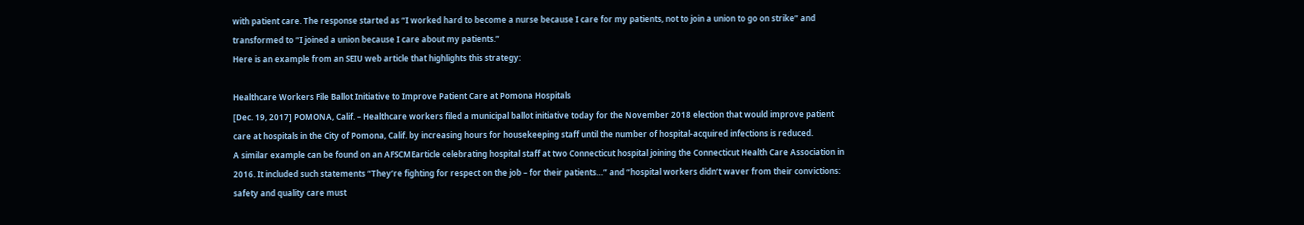with patient care. The response started as “I worked hard to become a nurse because I care for my patients, not to join a union to go on strike” and transformed to “I joined a union because I care about my patients.”
Here is an example from an SEIU web article that highlights this strategy:

Healthcare Workers File Ballot Initiative to Improve Patient Care at Pomona Hospitals
[Dec. 19, 2017] POMONA, Calif. – Healthcare workers filed a municipal ballot initiative today for the November 2018 election that would improve patient care at hospitals in the City of Pomona, Calif. by increasing hours for housekeeping staff until the number of hospital-acquired infections is reduced.
A similar example can be found on an AFSCMEarticle celebrating hospital staff at two Connecticut hospital joining the Connecticut Health Care Association in 2016. It included such statements “They’re fighting for respect on the job – for their patients…” and “hospital workers didn’t waver from their convictions: safety and quality care must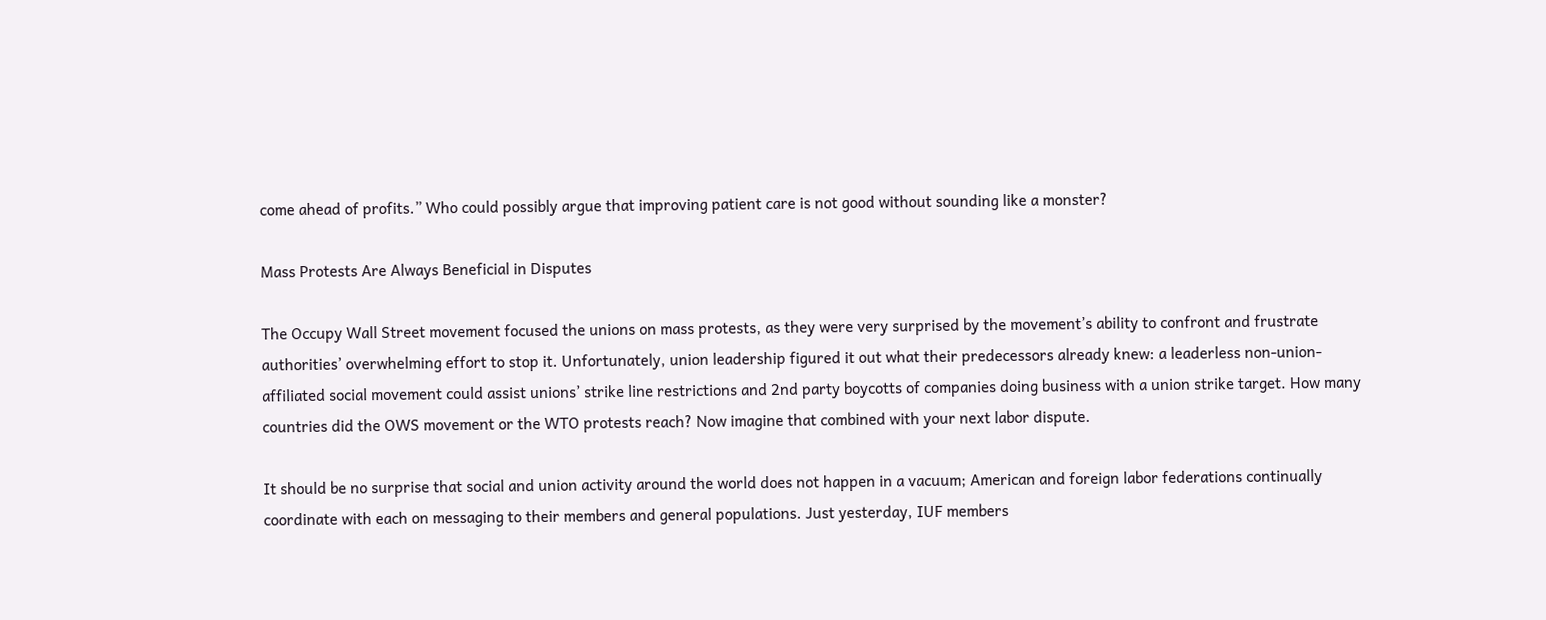come ahead of profits.” Who could possibly argue that improving patient care is not good without sounding like a monster?

Mass Protests Are Always Beneficial in Disputes

The Occupy Wall Street movement focused the unions on mass protests, as they were very surprised by the movement’s ability to confront and frustrate authorities’ overwhelming effort to stop it. Unfortunately, union leadership figured it out what their predecessors already knew: a leaderless non-union-affiliated social movement could assist unions’ strike line restrictions and 2nd party boycotts of companies doing business with a union strike target. How many countries did the OWS movement or the WTO protests reach? Now imagine that combined with your next labor dispute.

It should be no surprise that social and union activity around the world does not happen in a vacuum; American and foreign labor federations continually coordinate with each on messaging to their members and general populations. Just yesterday, IUF members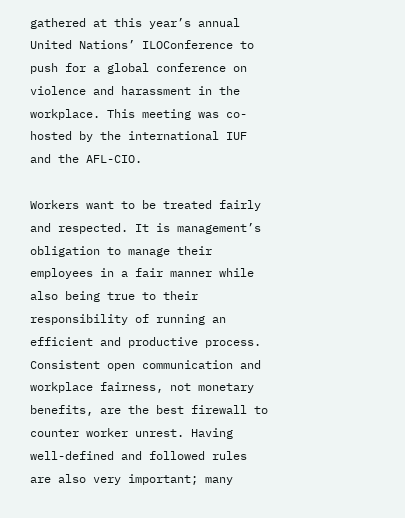gathered at this year’s annual United Nations’ ILOConference to push for a global conference on violence and harassment in the workplace. This meeting was co-hosted by the international IUF and the AFL-CIO.

Workers want to be treated fairly and respected. It is management’s obligation to manage their employees in a fair manner while also being true to their responsibility of running an efficient and productive process. Consistent open communication and workplace fairness, not monetary benefits, are the best firewall to counter worker unrest. Having well-defined and followed rules are also very important; many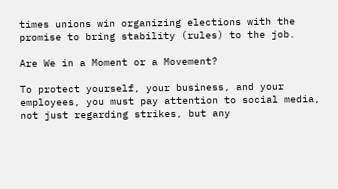times unions win organizing elections with the promise to bring stability (rules) to the job.

Are We in a Moment or a Movement?

To protect yourself, your business, and your employees, you must pay attention to social media, not just regarding strikes, but any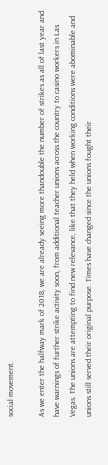social movement.

As we enter the halfway mark of 2018, we are already seeing more thandouble the number of strikes as all of last year and have warnings of further strike activity soon, from additional teacher unions across the country to casino workers in Las Vegas. The unions are attempting to find new relevance, like that they held when working conditions were abominable and unions still served their original purpose. Times have changed since the unions fought their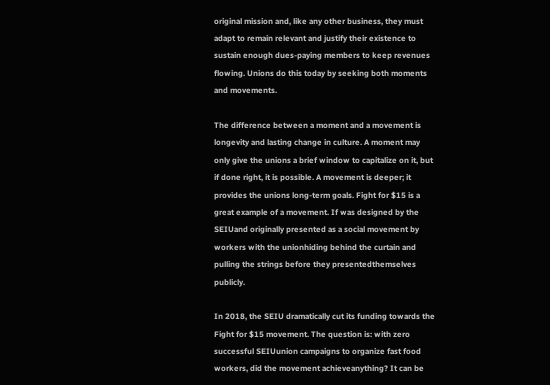original mission and, like any other business, they must adapt to remain relevant and justify their existence to sustain enough dues-paying members to keep revenues flowing. Unions do this today by seeking both moments and movements.

The difference between a moment and a movement is longevity and lasting change in culture. A moment may only give the unions a brief window to capitalize on it, but if done right, it is possible. A movement is deeper; it provides the unions long-term goals. Fight for $15 is a great example of a movement. If was designed by the SEIUand originally presented as a social movement by workers with the unionhiding behind the curtain and pulling the strings before they presentedthemselves publicly.

In 2018, the SEIU dramatically cut its funding towards the Fight for $15 movement. The question is: with zero successful SEIUunion campaigns to organize fast food workers, did the movement achieveanything? It can be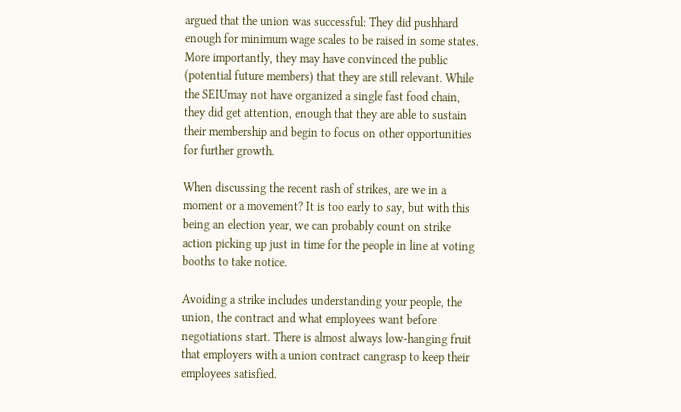argued that the union was successful: They did pushhard enough for minimum wage scales to be raised in some states. More importantly, they may have convinced the public (potential future members) that they are still relevant. While the SEIUmay not have organized a single fast food chain, they did get attention, enough that they are able to sustain their membership and begin to focus on other opportunities for further growth.

When discussing the recent rash of strikes, are we in a moment or a movement? It is too early to say, but with this being an election year, we can probably count on strike action picking up just in time for the people in line at voting booths to take notice.

Avoiding a strike includes understanding your people, the union, the contract and what employees want before negotiations start. There is almost always low-hanging fruit that employers with a union contract cangrasp to keep their employees satisfied.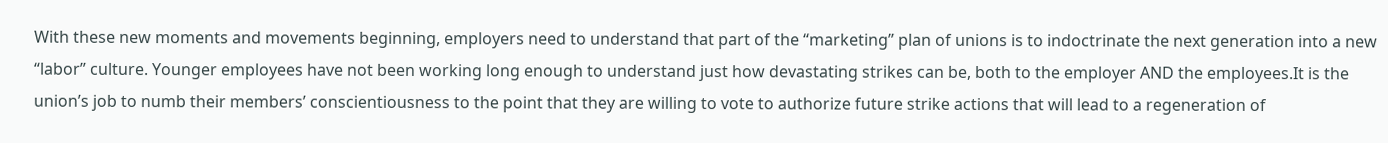With these new moments and movements beginning, employers need to understand that part of the “marketing” plan of unions is to indoctrinate the next generation into a new “labor” culture. Younger employees have not been working long enough to understand just how devastating strikes can be, both to the employer AND the employees.It is the union’s job to numb their members’ conscientiousness to the point that they are willing to vote to authorize future strike actions that will lead to a regeneration of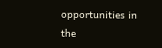opportunities in the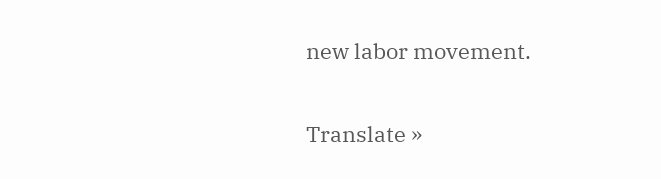new labor movement.

Translate »